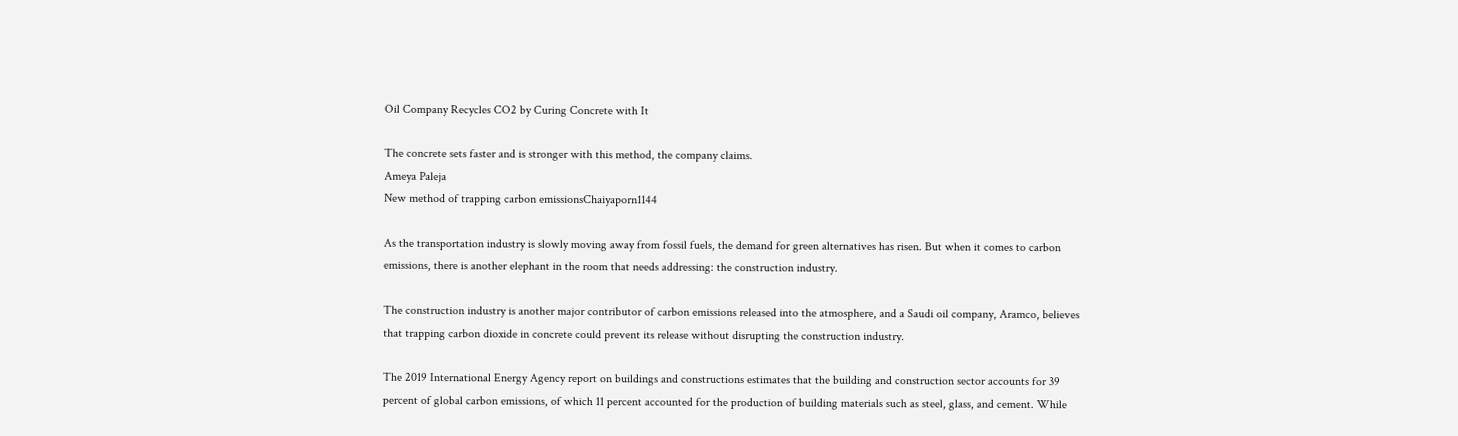Oil Company Recycles CO2 by Curing Concrete with It

The concrete sets faster and is stronger with this method, the company claims.
Ameya Paleja
New method of trapping carbon emissionsChaiyaporn1144

As the transportation industry is slowly moving away from fossil fuels, the demand for green alternatives has risen. But when it comes to carbon emissions, there is another elephant in the room that needs addressing: the construction industry.

The construction industry is another major contributor of carbon emissions released into the atmosphere, and a Saudi oil company, Aramco, believes that trapping carbon dioxide in concrete could prevent its release without disrupting the construction industry.

The 2019 International Energy Agency report on buildings and constructions estimates that the building and construction sector accounts for 39 percent of global carbon emissions, of which 11 percent accounted for the production of building materials such as steel, glass, and cement. While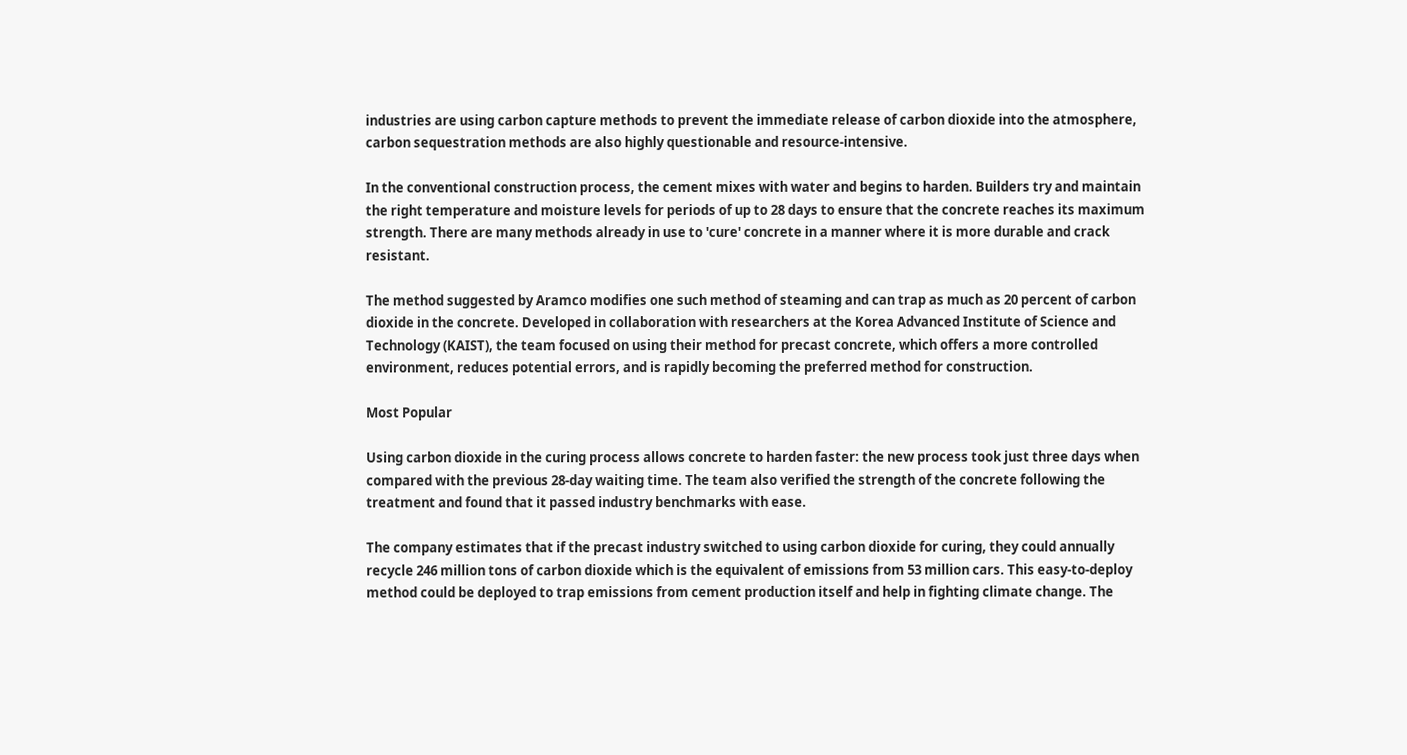industries are using carbon capture methods to prevent the immediate release of carbon dioxide into the atmosphere, carbon sequestration methods are also highly questionable and resource-intensive.

In the conventional construction process, the cement mixes with water and begins to harden. Builders try and maintain the right temperature and moisture levels for periods of up to 28 days to ensure that the concrete reaches its maximum strength. There are many methods already in use to 'cure' concrete in a manner where it is more durable and crack resistant.

The method suggested by Aramco modifies one such method of steaming and can trap as much as 20 percent of carbon dioxide in the concrete. Developed in collaboration with researchers at the Korea Advanced Institute of Science and Technology (KAIST), the team focused on using their method for precast concrete, which offers a more controlled environment, reduces potential errors, and is rapidly becoming the preferred method for construction.

Most Popular

Using carbon dioxide in the curing process allows concrete to harden faster: the new process took just three days when compared with the previous 28-day waiting time. The team also verified the strength of the concrete following the treatment and found that it passed industry benchmarks with ease.

The company estimates that if the precast industry switched to using carbon dioxide for curing, they could annually recycle 246 million tons of carbon dioxide which is the equivalent of emissions from 53 million cars. This easy-to-deploy method could be deployed to trap emissions from cement production itself and help in fighting climate change. The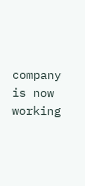company is now working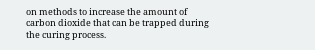on methods to increase the amount of carbon dioxide that can be trapped during the curing process.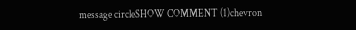message circleSHOW COMMENT (1)chevron